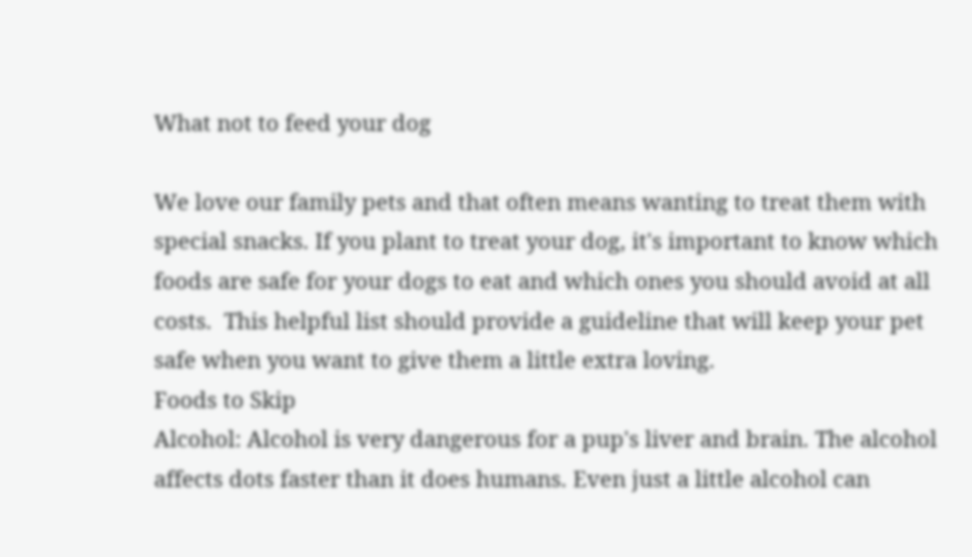What not to feed your dog

We love our family pets and that often means wanting to treat them with special snacks. If you plant to treat your dog, it's important to know which foods are safe for your dogs to eat and which ones you should avoid at all costs.  This helpful list should provide a guideline that will keep your pet safe when you want to give them a little extra loving.
Foods to Skip
Alcohol: Alcohol is very dangerous for a pup's liver and brain. The alcohol affects dots faster than it does humans. Even just a little alcohol can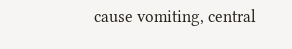cause vomiting, central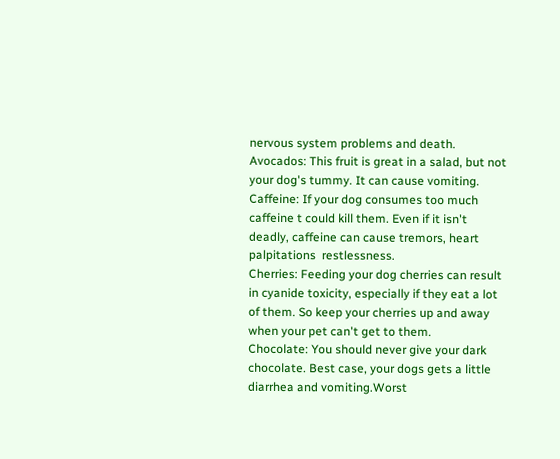nervous system problems and death.
Avocados: This fruit is great in a salad, but not your dog's tummy. It can cause vomiting.
Caffeine: If your dog consumes too much caffeine t could kill them. Even if it isn't deadly, caffeine can cause tremors, heart palpitations  restlessness.
Cherries: Feeding your dog cherries can result in cyanide toxicity, especially if they eat a lot of them. So keep your cherries up and away when your pet can't get to them.
Chocolate: You should never give your dark chocolate. Best case, your dogs gets a little diarrhea and vomiting.Worst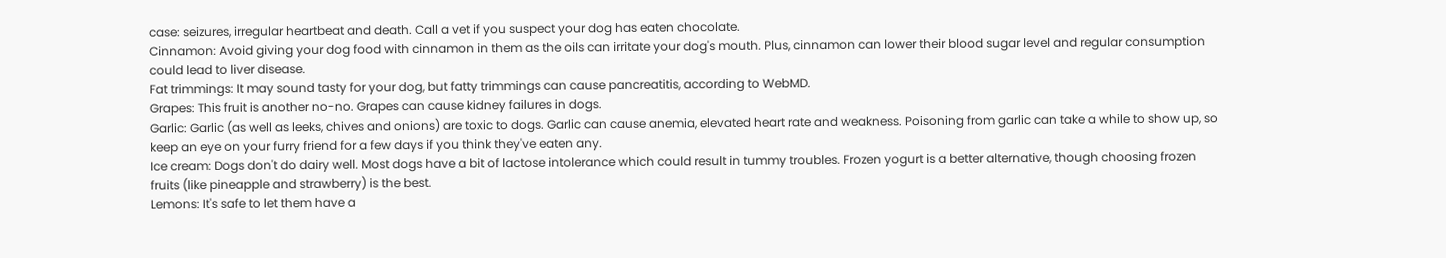case: seizures, irregular heartbeat and death. Call a vet if you suspect your dog has eaten chocolate.
Cinnamon: Avoid giving your dog food with cinnamon in them as the oils can irritate your dog's mouth. Plus, cinnamon can lower their blood sugar level and regular consumption could lead to liver disease.
Fat trimmings: It may sound tasty for your dog, but fatty trimmings can cause pancreatitis, according to WebMD.
Grapes: This fruit is another no-no. Grapes can cause kidney failures in dogs.
Garlic: Garlic (as well as leeks, chives and onions) are toxic to dogs. Garlic can cause anemia, elevated heart rate and weakness. Poisoning from garlic can take a while to show up, so keep an eye on your furry friend for a few days if you think they've eaten any.
Ice cream: Dogs don't do dairy well. Most dogs have a bit of lactose intolerance which could result in tummy troubles. Frozen yogurt is a better alternative, though choosing frozen fruits (like pineapple and strawberry) is the best.
Lemons: It's safe to let them have a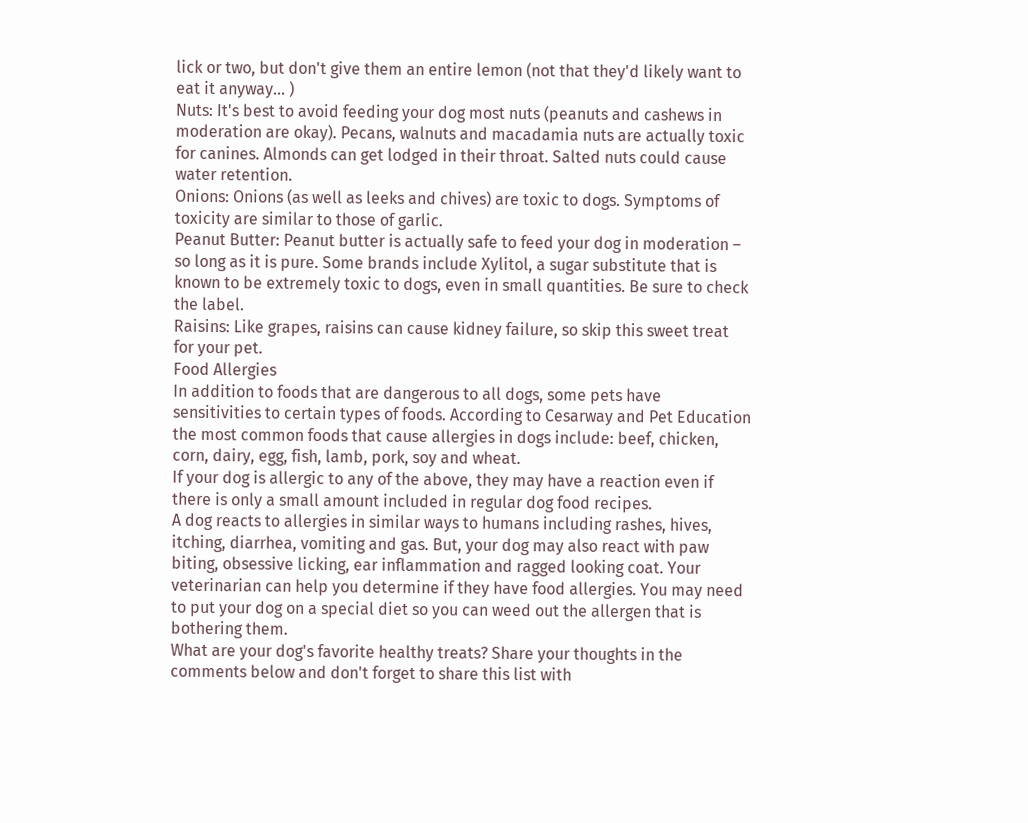lick or two, but don't give them an entire lemon (not that they'd likely want to eat it anyway... )
Nuts: It's best to avoid feeding your dog most nuts (peanuts and cashews in moderation are okay). Pecans, walnuts and macadamia nuts are actually toxic for canines. Almonds can get lodged in their throat. Salted nuts could cause water retention.
Onions: Onions (as well as leeks and chives) are toxic to dogs. Symptoms of toxicity are similar to those of garlic.
Peanut Butter: Peanut butter is actually safe to feed your dog in moderation – so long as it is pure. Some brands include Xylitol, a sugar substitute that is known to be extremely toxic to dogs, even in small quantities. Be sure to check the label.
Raisins: Like grapes, raisins can cause kidney failure, so skip this sweet treat for your pet.
Food Allergies
In addition to foods that are dangerous to all dogs, some pets have sensitivities to certain types of foods. According to Cesarway and Pet Education the most common foods that cause allergies in dogs include: beef, chicken, corn, dairy, egg, fish, lamb, pork, soy and wheat.
If your dog is allergic to any of the above, they may have a reaction even if there is only a small amount included in regular dog food recipes.
A dog reacts to allergies in similar ways to humans including rashes, hives, itching, diarrhea, vomiting and gas. But, your dog may also react with paw biting, obsessive licking, ear inflammation and ragged looking coat. Your veterinarian can help you determine if they have food allergies. You may need to put your dog on a special diet so you can weed out the allergen that is bothering them.
What are your dog's favorite healthy treats? Share your thoughts in the comments below and don't forget to share this list with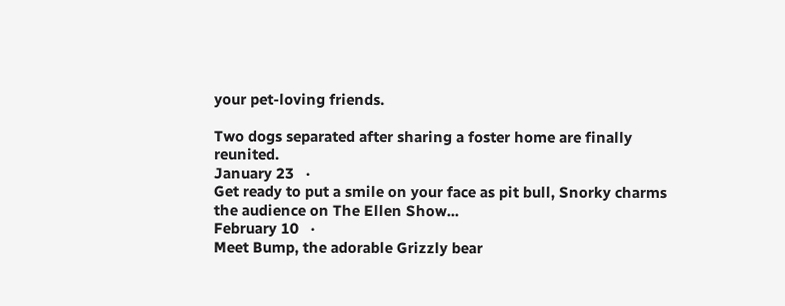your pet-loving friends.

Two dogs separated after sharing a foster home are finally reunited.
January 23   ·
Get ready to put a smile on your face as pit bull, Snorky charms the audience on The Ellen Show...
February 10   ·
Meet Bump, the adorable Grizzly bear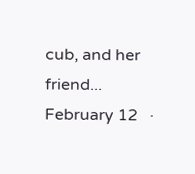cub, and her friend...
February 12   ·